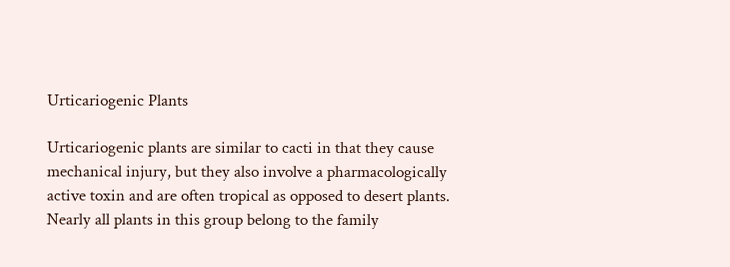Urticariogenic Plants

Urticariogenic plants are similar to cacti in that they cause mechanical injury, but they also involve a pharmacologically active toxin and are often tropical as opposed to desert plants. Nearly all plants in this group belong to the family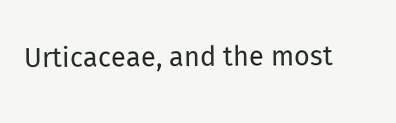Urticaceae, and the most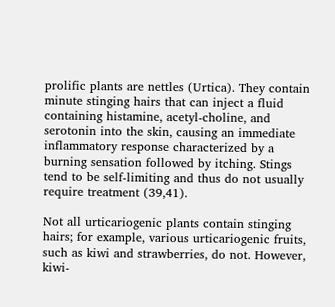prolific plants are nettles (Urtica). They contain minute stinging hairs that can inject a fluid containing histamine, acetyl-choline, and serotonin into the skin, causing an immediate inflammatory response characterized by a burning sensation followed by itching. Stings tend to be self-limiting and thus do not usually require treatment (39,41).

Not all urticariogenic plants contain stinging hairs; for example, various urticariogenic fruits, such as kiwi and strawberries, do not. However, kiwi-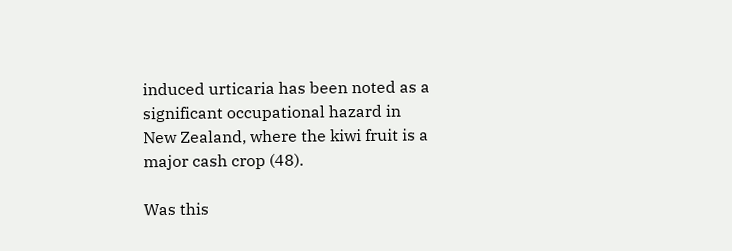induced urticaria has been noted as a significant occupational hazard in New Zealand, where the kiwi fruit is a major cash crop (48).

Was this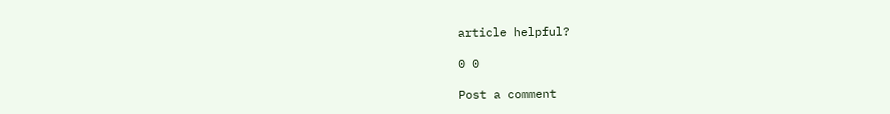article helpful?

0 0

Post a comment